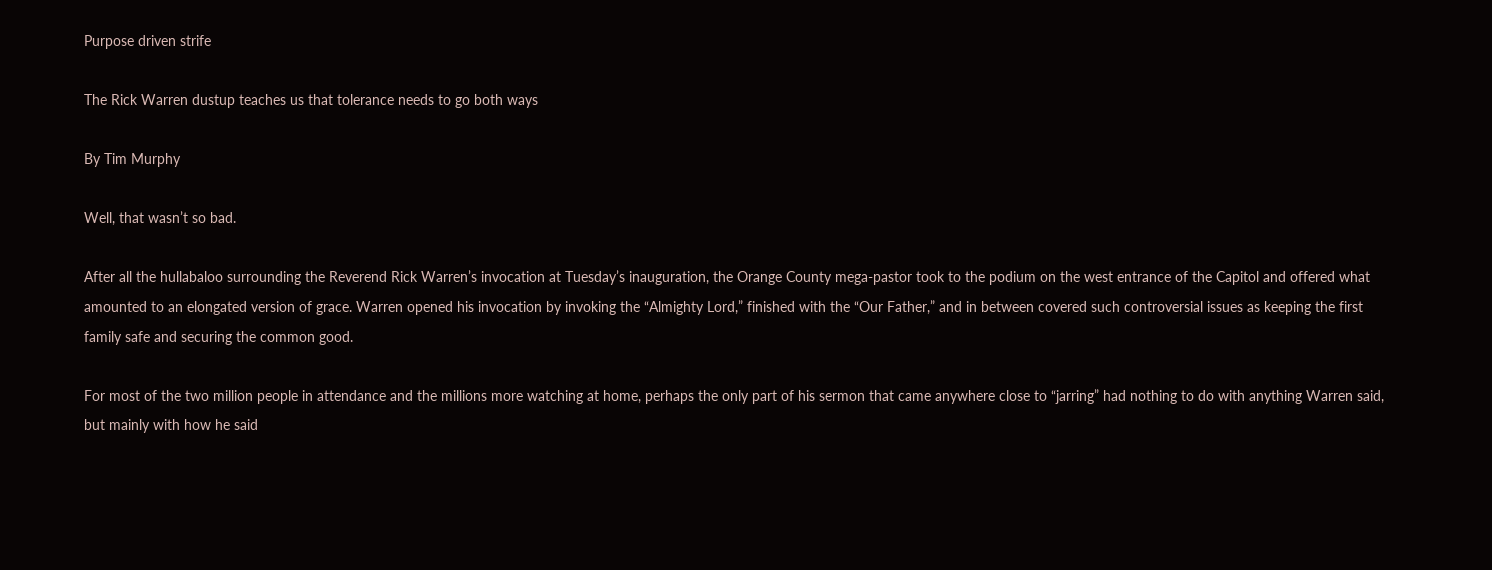Purpose driven strife

The Rick Warren dustup teaches us that tolerance needs to go both ways

By Tim Murphy

Well, that wasn’t so bad.

After all the hullabaloo surrounding the Reverend Rick Warren’s invocation at Tuesday’s inauguration, the Orange County mega-pastor took to the podium on the west entrance of the Capitol and offered what amounted to an elongated version of grace. Warren opened his invocation by invoking the “Almighty Lord,” finished with the “Our Father,” and in between covered such controversial issues as keeping the first family safe and securing the common good.

For most of the two million people in attendance and the millions more watching at home, perhaps the only part of his sermon that came anywhere close to “jarring” had nothing to do with anything Warren said, but mainly with how he said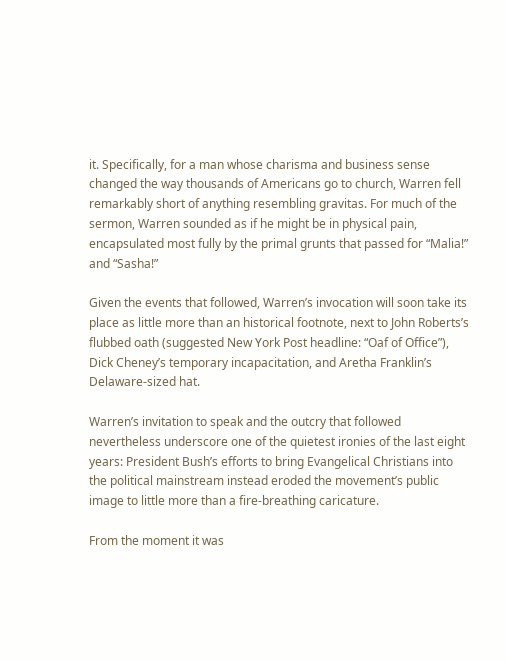it. Specifically, for a man whose charisma and business sense changed the way thousands of Americans go to church, Warren fell remarkably short of anything resembling gravitas. For much of the sermon, Warren sounded as if he might be in physical pain, encapsulated most fully by the primal grunts that passed for “Malia!” and “Sasha!”

Given the events that followed, Warren’s invocation will soon take its place as little more than an historical footnote, next to John Roberts’s flubbed oath (suggested New York Post headline: “Oaf of Office”), Dick Cheney’s temporary incapacitation, and Aretha Franklin’s Delaware-sized hat.

Warren’s invitation to speak and the outcry that followed nevertheless underscore one of the quietest ironies of the last eight years: President Bush’s efforts to bring Evangelical Christians into the political mainstream instead eroded the movement’s public image to little more than a fire-breathing caricature.

From the moment it was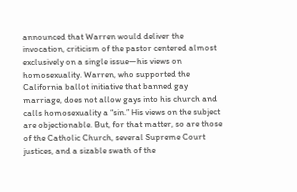announced that Warren would deliver the invocation, criticism of the pastor centered almost exclusively on a single issue—his views on homosexuality. Warren, who supported the California ballot initiative that banned gay marriage, does not allow gays into his church and calls homosexuality a “sin.” His views on the subject are objectionable. But, for that matter, so are those of the Catholic Church, several Supreme Court justices, and a sizable swath of the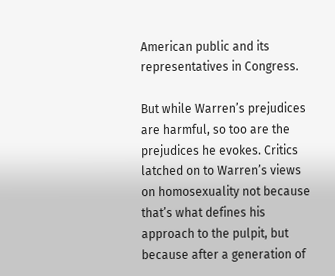American public and its representatives in Congress.

But while Warren’s prejudices are harmful, so too are the prejudices he evokes. Critics latched on to Warren’s views on homosexuality not because that’s what defines his approach to the pulpit, but because after a generation of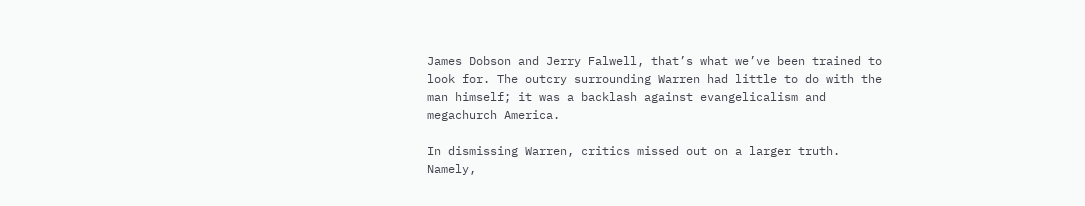James Dobson and Jerry Falwell, that’s what we’ve been trained to look for. The outcry surrounding Warren had little to do with the man himself; it was a backlash against evangelicalism and megachurch America.

In dismissing Warren, critics missed out on a larger truth. Namely,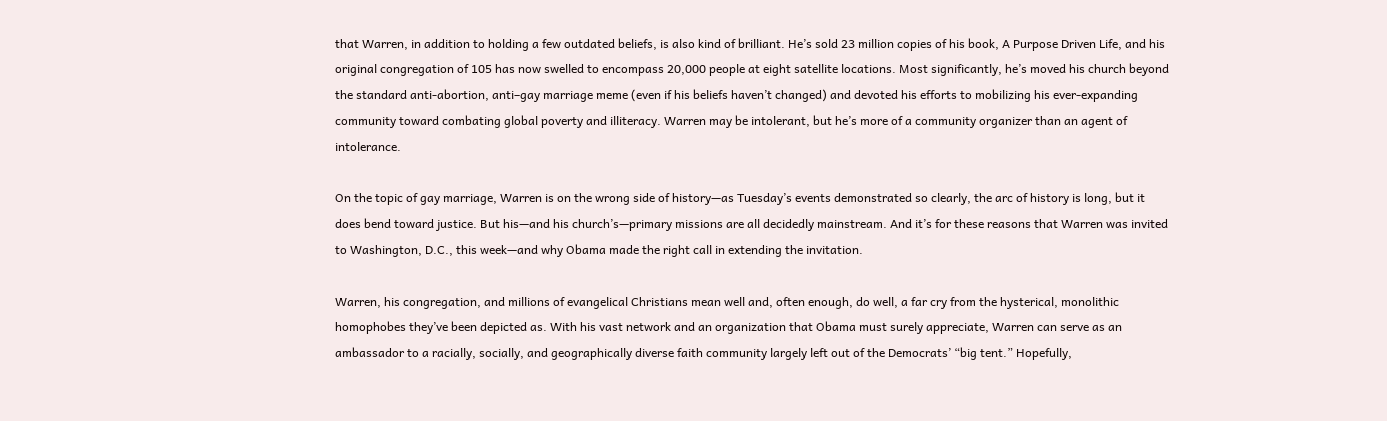that Warren, in addition to holding a few outdated beliefs, is also kind of brilliant. He’s sold 23 million copies of his book, A Purpose Driven Life, and his original congregation of 105 has now swelled to encompass 20,000 people at eight satellite locations. Most significantly, he’s moved his church beyond the standard anti-abortion, anti–gay marriage meme (even if his beliefs haven’t changed) and devoted his efforts to mobilizing his ever-expanding community toward combating global poverty and illiteracy. Warren may be intolerant, but he’s more of a community organizer than an agent of intolerance.

On the topic of gay marriage, Warren is on the wrong side of history—as Tuesday’s events demonstrated so clearly, the arc of history is long, but it does bend toward justice. But his—and his church’s—primary missions are all decidedly mainstream. And it’s for these reasons that Warren was invited to Washington, D.C., this week—and why Obama made the right call in extending the invitation.

Warren, his congregation, and millions of evangelical Christians mean well and, often enough, do well, a far cry from the hysterical, monolithic homophobes they’ve been depicted as. With his vast network and an organization that Obama must surely appreciate, Warren can serve as an ambassador to a racially, socially, and geographically diverse faith community largely left out of the Democrats’ “big tent.” Hopefully,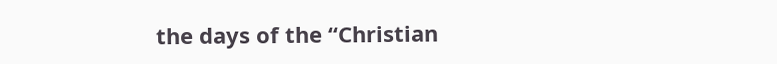the days of the “Christian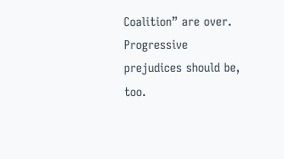Coalition” are over. Progressive prejudices should be, too.